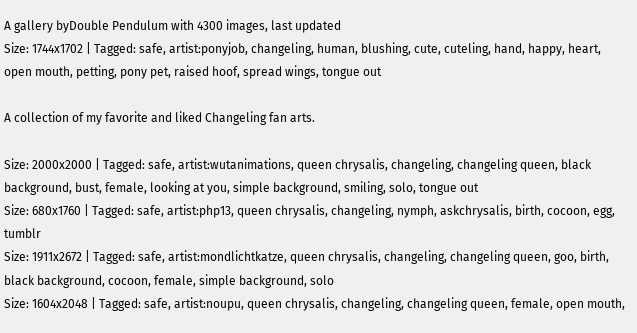A gallery byDouble Pendulum with 4300 images, last updated
Size: 1744x1702 | Tagged: safe, artist:ponyjob, changeling, human, blushing, cute, cuteling, hand, happy, heart, open mouth, petting, pony pet, raised hoof, spread wings, tongue out

A collection of my favorite and liked Changeling fan arts.

Size: 2000x2000 | Tagged: safe, artist:wutanimations, queen chrysalis, changeling, changeling queen, black background, bust, female, looking at you, simple background, smiling, solo, tongue out
Size: 680x1760 | Tagged: safe, artist:php13, queen chrysalis, changeling, nymph, askchrysalis, birth, cocoon, egg, tumblr
Size: 1911x2672 | Tagged: safe, artist:mondlichtkatze, queen chrysalis, changeling, changeling queen, goo, birth, black background, cocoon, female, simple background, solo
Size: 1604x2048 | Tagged: safe, artist:noupu, queen chrysalis, changeling, changeling queen, female, open mouth,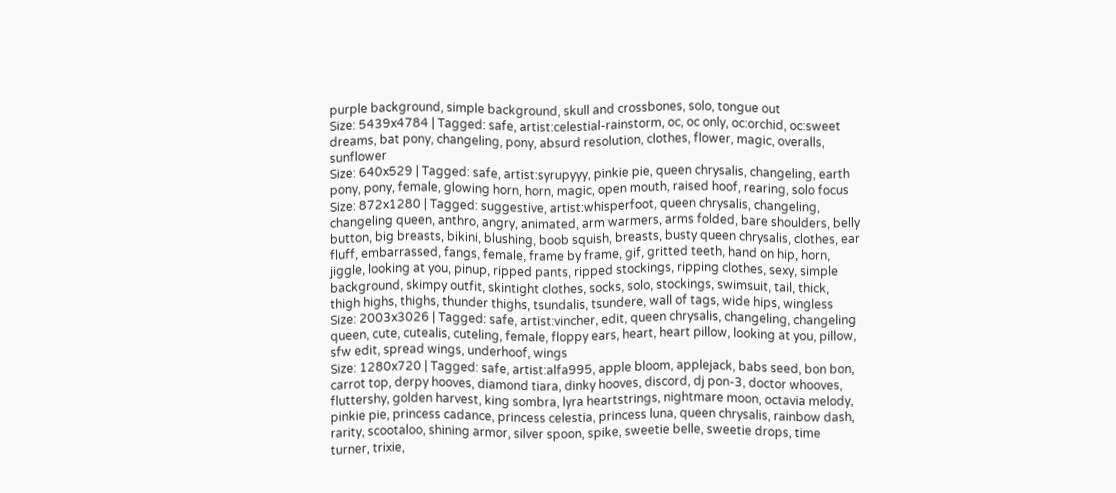purple background, simple background, skull and crossbones, solo, tongue out
Size: 5439x4784 | Tagged: safe, artist:celestial-rainstorm, oc, oc only, oc:orchid, oc:sweet dreams, bat pony, changeling, pony, absurd resolution, clothes, flower, magic, overalls, sunflower
Size: 640x529 | Tagged: safe, artist:syrupyyy, pinkie pie, queen chrysalis, changeling, earth pony, pony, female, glowing horn, horn, magic, open mouth, raised hoof, rearing, solo focus
Size: 872x1280 | Tagged: suggestive, artist:whisperfoot, queen chrysalis, changeling, changeling queen, anthro, angry, animated, arm warmers, arms folded, bare shoulders, belly button, big breasts, bikini, blushing, boob squish, breasts, busty queen chrysalis, clothes, ear fluff, embarrassed, fangs, female, frame by frame, gif, gritted teeth, hand on hip, horn, jiggle, looking at you, pinup, ripped pants, ripped stockings, ripping clothes, sexy, simple background, skimpy outfit, skintight clothes, socks, solo, stockings, swimsuit, tail, thick, thigh highs, thighs, thunder thighs, tsundalis, tsundere, wall of tags, wide hips, wingless
Size: 2003x3026 | Tagged: safe, artist:vincher, edit, queen chrysalis, changeling, changeling queen, cute, cutealis, cuteling, female, floppy ears, heart, heart pillow, looking at you, pillow, sfw edit, spread wings, underhoof, wings
Size: 1280x720 | Tagged: safe, artist:alfa995, apple bloom, applejack, babs seed, bon bon, carrot top, derpy hooves, diamond tiara, dinky hooves, discord, dj pon-3, doctor whooves, fluttershy, golden harvest, king sombra, lyra heartstrings, nightmare moon, octavia melody, pinkie pie, princess cadance, princess celestia, princess luna, queen chrysalis, rainbow dash, rarity, scootaloo, shining armor, silver spoon, spike, sweetie belle, sweetie drops, time turner, trixie,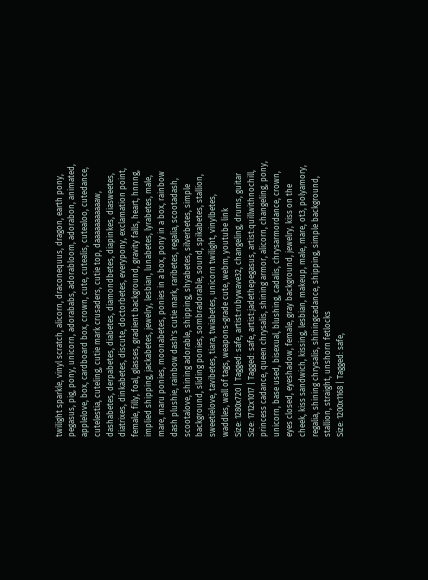twilight sparkle, vinyl scratch, alicorn, draconequus, dragon, earth pony, pegasus, pig, pony, unicorn, adorababs, adorabloom, adorabon, animated, applelove, box, cardboard box, crown, cute, cutealis, cutealoo, cutedance, cutelestia, cuteling, cutie mark crusaders, cutie top, daaaaaaaaaaaw, dashabetes, derpabetes, diabetes, diamondbetes, diapinkes, diasweetes, diatrixes, dinkabetes, discute, doctorbetes, everypony, exclamation point, female, filly, foal, glasses, gradient background, gravity falls, heart, hnnng, implied shipping, jackabetes, jewelry, lesbian, lunabetes, lyrabetes, male, mare, maru ponies, moonabetes, ponies in a box, pony in a box, rainbow dash plushie, rainbow dash's cutie mark, raribetes, regalia, scootadash, scootalove, shining adorable, shipping, shyabetes, silverbetes, simple background, sliding ponies, sombradorable, sound, spikabetes, stallion, sweetielove, tavibetes, tiara, twiabetes, unicorn twilight, vinylbetes, waddles, wall of tags, weapons-grade cute, webm, youtube link
Size: 1280x720 | Tagged: safe, artist:rubywave32, changeling, drums, guitar
Size: 1712x1017 | Tagged: safe, artist:jadethepegasus, artist:quillwithnochill, princess cadance, queen chrysalis, shining armor, alicorn, changeling, pony, unicorn, base used, bisexual, blushing, cadalis, chrysarmordance, crown, eyes closed, eyeshadow, female, gray background, jewelry, kiss on the cheek, kiss sandwich, kissing, lesbian, makeup, male, mare, ot3, polyamory, regalia, shining chrysalis, shiningcadance, shipping, simple background, stallion, straight, unshorn fetlocks
Size: 1200x1168 | Tagged: safe,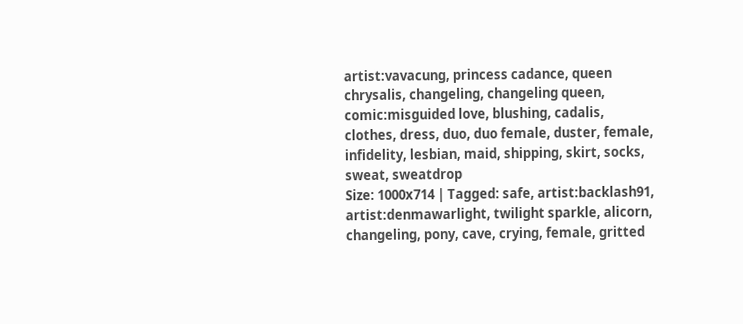artist:vavacung, princess cadance, queen chrysalis, changeling, changeling queen, comic:misguided love, blushing, cadalis, clothes, dress, duo, duo female, duster, female, infidelity, lesbian, maid, shipping, skirt, socks, sweat, sweatdrop
Size: 1000x714 | Tagged: safe, artist:backlash91, artist:denmawarlight, twilight sparkle, alicorn, changeling, pony, cave, crying, female, gritted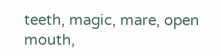teeth, magic, mare, open mouth,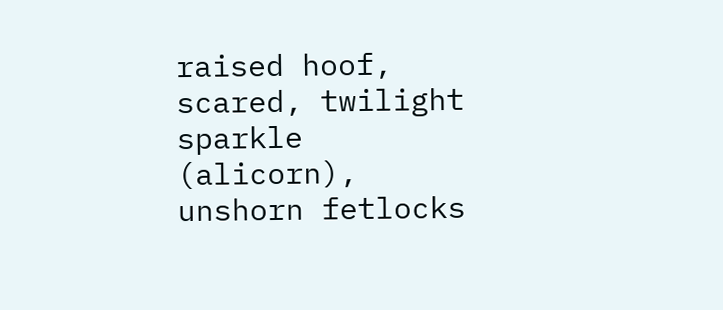raised hoof, scared, twilight sparkle (alicorn), unshorn fetlocks